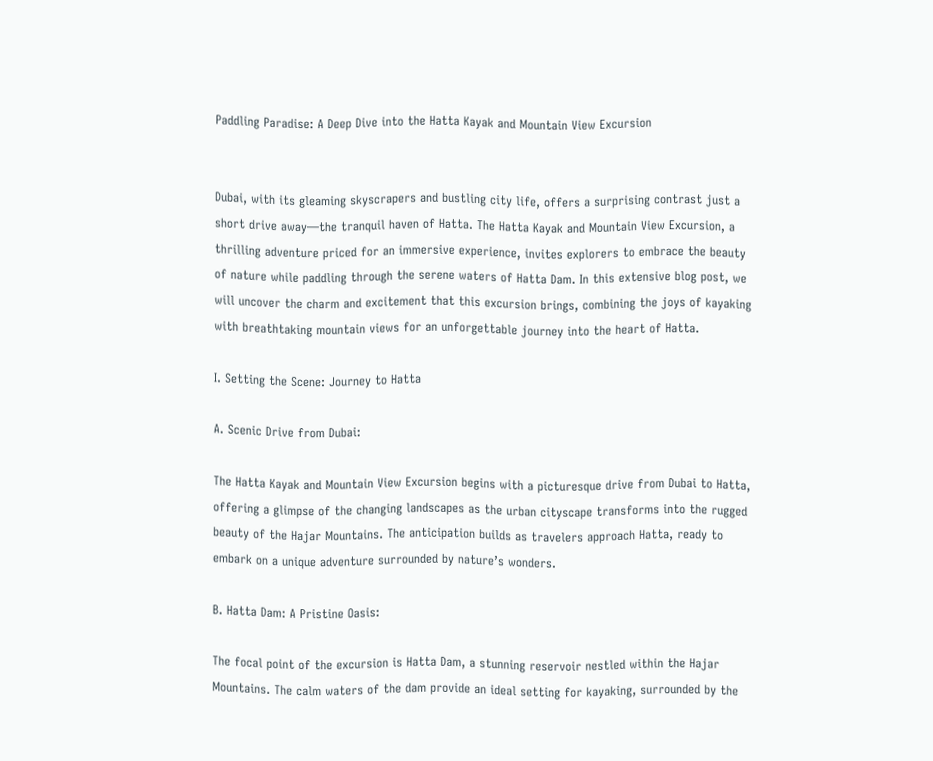Paddling Paradise: A Deep Dive into the Hatta Kayak and Mountain View Excursion


Dubai, with its gleaming skyscrapers and bustling city life, offers a surprising contrast just a short drive away—the tranquil haven of Hatta. The Hatta Kayak and Mountain View Excursion, a thrilling adventure priced for an immersive experience, invites explorers to embrace the beauty of nature while paddling through the serene waters of Hatta Dam. In this extensive blog post, we will uncover the charm and excitement that this excursion brings, combining the joys of kayaking with breathtaking mountain views for an unforgettable journey into the heart of Hatta.

I. Setting the Scene: Journey to Hatta

A. Scenic Drive from Dubai:

The Hatta Kayak and Mountain View Excursion begins with a picturesque drive from Dubai to Hatta, offering a glimpse of the changing landscapes as the urban cityscape transforms into the rugged beauty of the Hajar Mountains. The anticipation builds as travelers approach Hatta, ready to embark on a unique adventure surrounded by nature’s wonders.

B. Hatta Dam: A Pristine Oasis:

The focal point of the excursion is Hatta Dam, a stunning reservoir nestled within the Hajar Mountains. The calm waters of the dam provide an ideal setting for kayaking, surrounded by the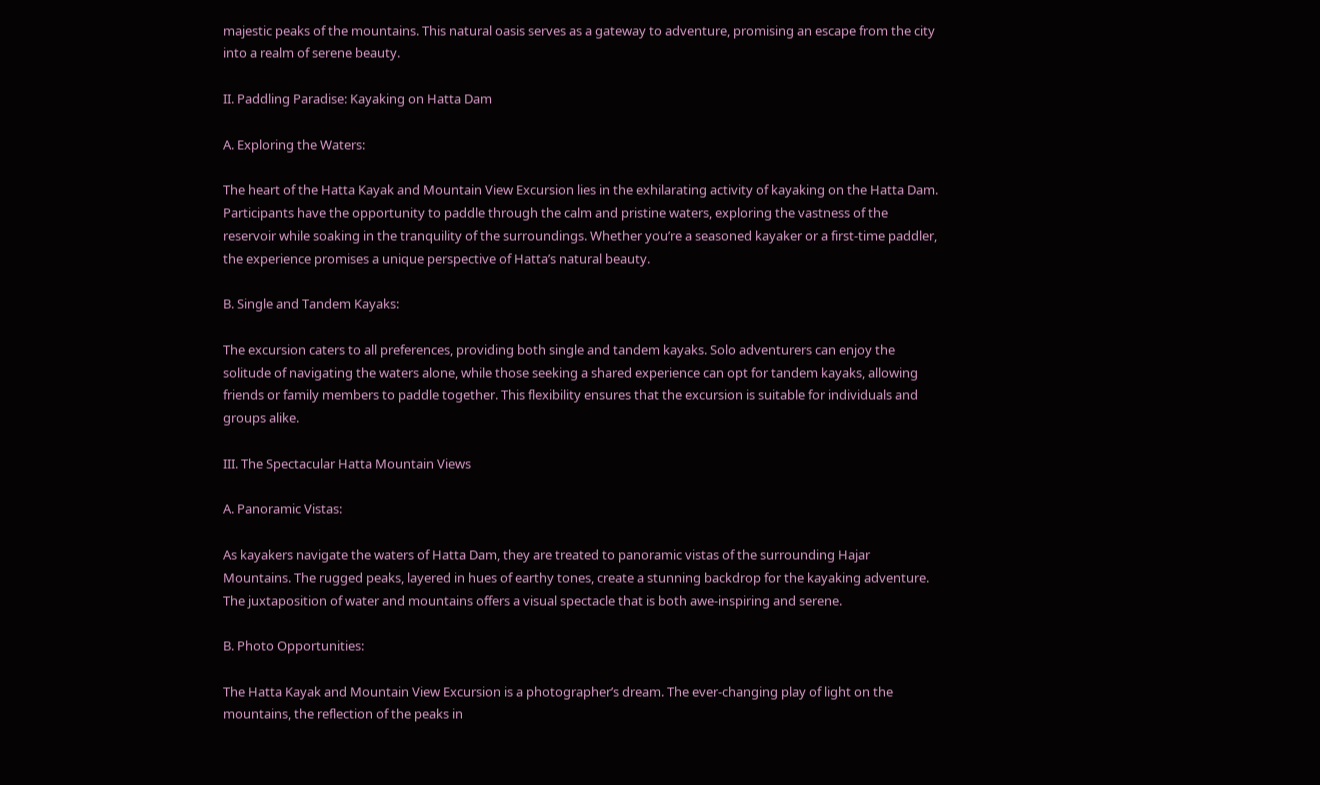majestic peaks of the mountains. This natural oasis serves as a gateway to adventure, promising an escape from the city into a realm of serene beauty.

II. Paddling Paradise: Kayaking on Hatta Dam

A. Exploring the Waters:

The heart of the Hatta Kayak and Mountain View Excursion lies in the exhilarating activity of kayaking on the Hatta Dam. Participants have the opportunity to paddle through the calm and pristine waters, exploring the vastness of the reservoir while soaking in the tranquility of the surroundings. Whether you’re a seasoned kayaker or a first-time paddler, the experience promises a unique perspective of Hatta’s natural beauty.

B. Single and Tandem Kayaks:

The excursion caters to all preferences, providing both single and tandem kayaks. Solo adventurers can enjoy the solitude of navigating the waters alone, while those seeking a shared experience can opt for tandem kayaks, allowing friends or family members to paddle together. This flexibility ensures that the excursion is suitable for individuals and groups alike.

III. The Spectacular Hatta Mountain Views

A. Panoramic Vistas:

As kayakers navigate the waters of Hatta Dam, they are treated to panoramic vistas of the surrounding Hajar Mountains. The rugged peaks, layered in hues of earthy tones, create a stunning backdrop for the kayaking adventure. The juxtaposition of water and mountains offers a visual spectacle that is both awe-inspiring and serene.

B. Photo Opportunities:

The Hatta Kayak and Mountain View Excursion is a photographer’s dream. The ever-changing play of light on the mountains, the reflection of the peaks in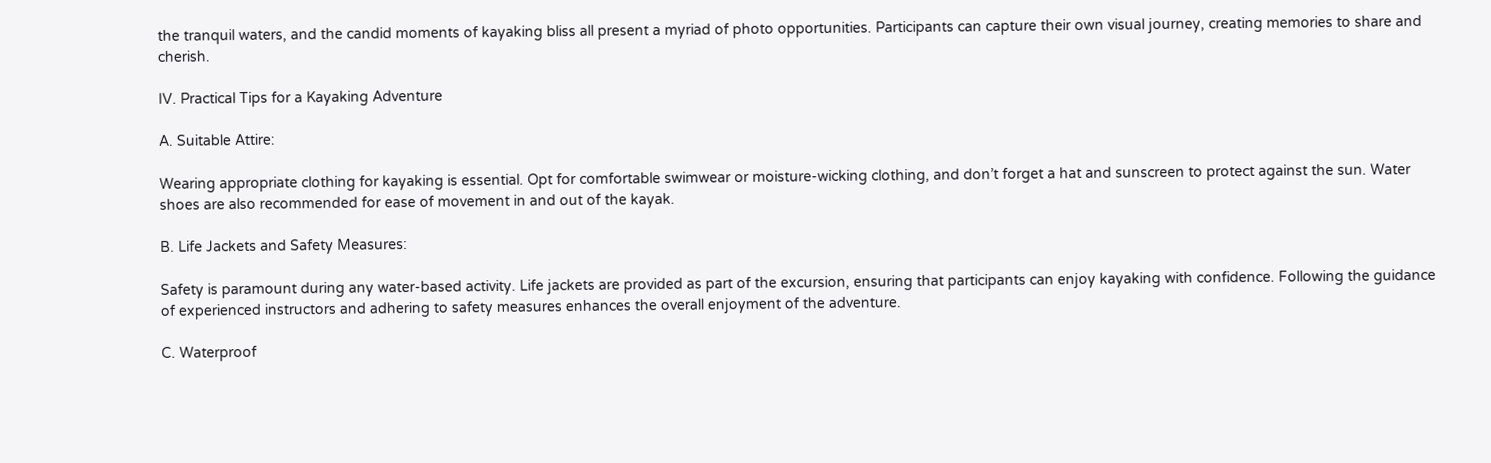the tranquil waters, and the candid moments of kayaking bliss all present a myriad of photo opportunities. Participants can capture their own visual journey, creating memories to share and cherish.

IV. Practical Tips for a Kayaking Adventure

A. Suitable Attire:

Wearing appropriate clothing for kayaking is essential. Opt for comfortable swimwear or moisture-wicking clothing, and don’t forget a hat and sunscreen to protect against the sun. Water shoes are also recommended for ease of movement in and out of the kayak.

B. Life Jackets and Safety Measures:

Safety is paramount during any water-based activity. Life jackets are provided as part of the excursion, ensuring that participants can enjoy kayaking with confidence. Following the guidance of experienced instructors and adhering to safety measures enhances the overall enjoyment of the adventure.

C. Waterproof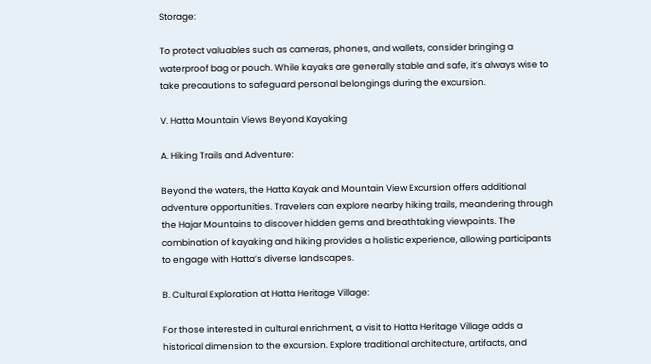Storage:

To protect valuables such as cameras, phones, and wallets, consider bringing a waterproof bag or pouch. While kayaks are generally stable and safe, it’s always wise to take precautions to safeguard personal belongings during the excursion.

V. Hatta Mountain Views Beyond Kayaking

A. Hiking Trails and Adventure:

Beyond the waters, the Hatta Kayak and Mountain View Excursion offers additional adventure opportunities. Travelers can explore nearby hiking trails, meandering through the Hajar Mountains to discover hidden gems and breathtaking viewpoints. The combination of kayaking and hiking provides a holistic experience, allowing participants to engage with Hatta’s diverse landscapes.

B. Cultural Exploration at Hatta Heritage Village:

For those interested in cultural enrichment, a visit to Hatta Heritage Village adds a historical dimension to the excursion. Explore traditional architecture, artifacts, and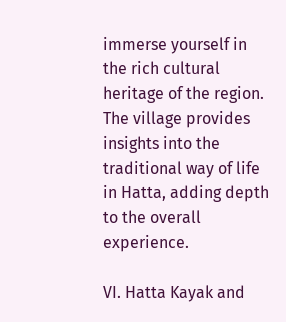immerse yourself in the rich cultural heritage of the region. The village provides insights into the traditional way of life in Hatta, adding depth to the overall experience.

VI. Hatta Kayak and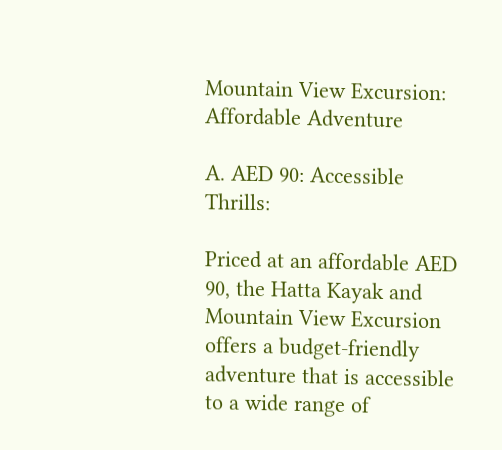Mountain View Excursion: Affordable Adventure

A. AED 90: Accessible Thrills:

Priced at an affordable AED 90, the Hatta Kayak and Mountain View Excursion offers a budget-friendly adventure that is accessible to a wide range of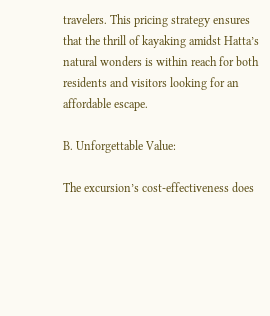travelers. This pricing strategy ensures that the thrill of kayaking amidst Hatta’s natural wonders is within reach for both residents and visitors looking for an affordable escape.

B. Unforgettable Value:

The excursion’s cost-effectiveness does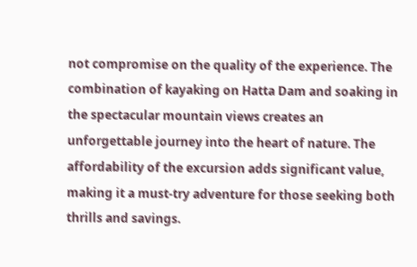not compromise on the quality of the experience. The combination of kayaking on Hatta Dam and soaking in the spectacular mountain views creates an unforgettable journey into the heart of nature. The affordability of the excursion adds significant value, making it a must-try adventure for those seeking both thrills and savings.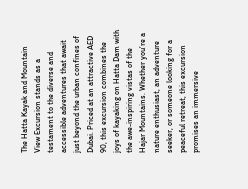The Hatta Kayak and Mountain View Excursion stands as a testament to the diverse and accessible adventures that await just beyond the urban confines of Dubai. Priced at an attractive AED 90, this excursion combines the joys of kayaking on Hatta Dam with the awe-inspiring vistas of the Hajar Mountains. Whether you’re a nature enthusiast, an adventure seeker, or someone looking for a peaceful retreat, this excursion promises an immersive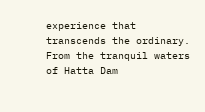experience that transcends the ordinary. From the tranquil waters of Hatta Dam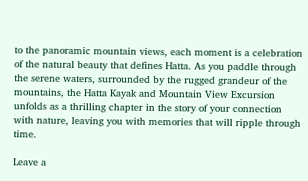to the panoramic mountain views, each moment is a celebration of the natural beauty that defines Hatta. As you paddle through the serene waters, surrounded by the rugged grandeur of the mountains, the Hatta Kayak and Mountain View Excursion unfolds as a thrilling chapter in the story of your connection with nature, leaving you with memories that will ripple through time.

Leave a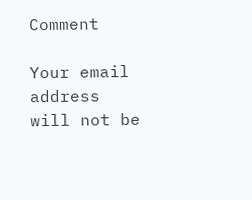Comment

Your email address will not be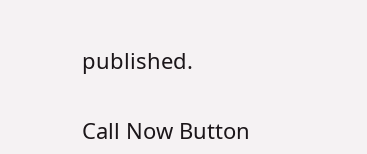published.

Call Now Button